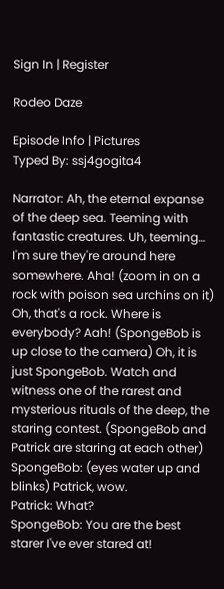Sign In | Register

Rodeo Daze

Episode Info | Pictures
Typed By: ssj4gogita4

Narrator: Ah, the eternal expanse of the deep sea. Teeming with fantastic creatures. Uh, teeming… I'm sure they're around here somewhere. Aha! (zoom in on a rock with poison sea urchins on it) Oh, that's a rock. Where is everybody? Aah! (SpongeBob is up close to the camera) Oh, it is just SpongeBob. Watch and witness one of the rarest and mysterious rituals of the deep, the staring contest. (SpongeBob and Patrick are staring at each other)
SpongeBob: (eyes water up and blinks) Patrick, wow.
Patrick: What?
SpongeBob: You are the best starer I've ever stared at!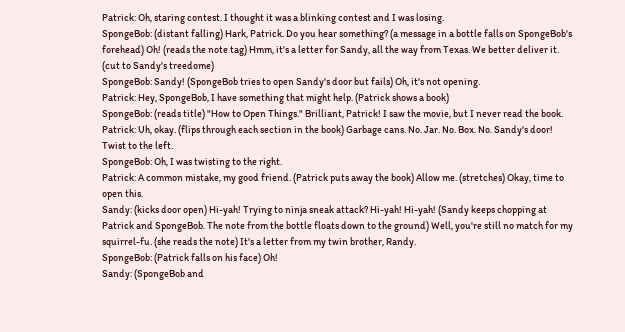Patrick: Oh, staring contest. I thought it was a blinking contest and I was losing.
SpongeBob: (distant falling) Hark, Patrick. Do you hear something? (a message in a bottle falls on SpongeBob's forehead) Oh! (reads the note tag) Hmm, it's a letter for Sandy, all the way from Texas. We better deliver it. (cut to Sandy's treedome)
SpongeBob: Sandy! (SpongeBob tries to open Sandy's door but fails) Oh, it's not opening.
Patrick: Hey, SpongeBob, I have something that might help. (Patrick shows a book)
SpongeBob: (reads title) "How to Open Things." Brilliant, Patrick! I saw the movie, but I never read the book.
Patrick: Uh, okay. (flips through each section in the book) Garbage cans. No. Jar. No. Box. No. Sandy's door! Twist to the left.
SpongeBob: Oh, I was twisting to the right.
Patrick: A common mistake, my good friend. (Patrick puts away the book) Allow me. (stretches) Okay, time to open this.
Sandy: (kicks door open) Hi-yah! Trying to ninja sneak attack? Hi-yah! Hi-yah! (Sandy keeps chopping at Patrick and SpongeBob. The note from the bottle floats down to the ground) Well, you're still no match for my squirrel-fu. (she reads the note) It's a letter from my twin brother, Randy.
SpongeBob: (Patrick falls on his face) Oh!
Sandy: (SpongeBob and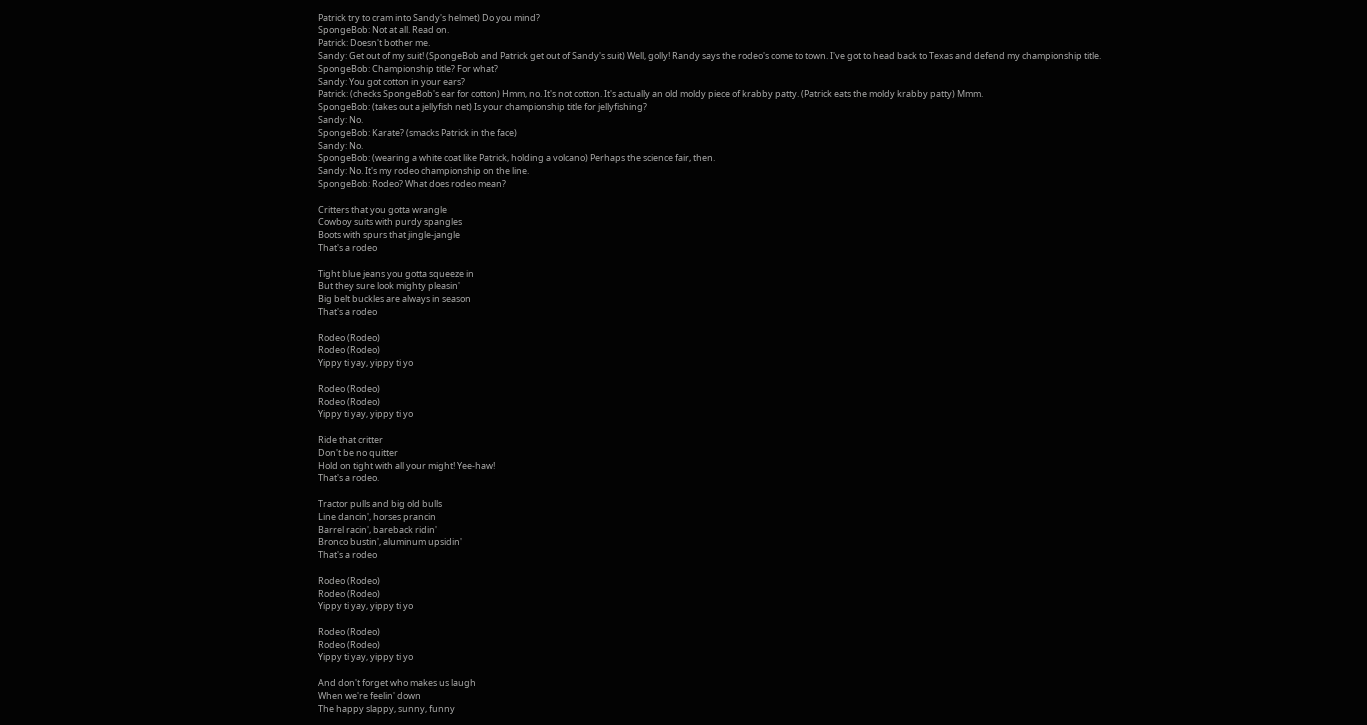Patrick try to cram into Sandy's helmet) Do you mind?
SpongeBob: Not at all. Read on.
Patrick: Doesn't bother me.
Sandy: Get out of my suit! (SpongeBob and Patrick get out of Sandy's suit) Well, golly! Randy says the rodeo's come to town. I've got to head back to Texas and defend my championship title.
SpongeBob: Championship title? For what?
Sandy: You got cotton in your ears?
Patrick: (checks SpongeBob's ear for cotton) Hmm, no. It's not cotton. It's actually an old moldy piece of krabby patty. (Patrick eats the moldy krabby patty) Mmm.
SpongeBob: (takes out a jellyfish net) Is your championship title for jellyfishing?
Sandy: No.
SpongeBob: Karate? (smacks Patrick in the face)
Sandy: No.
SpongeBob: (wearing a white coat like Patrick, holding a volcano) Perhaps the science fair, then.
Sandy: No. It's my rodeo championship on the line.
SpongeBob: Rodeo? What does rodeo mean?

Critters that you gotta wrangle
Cowboy suits with purdy spangles
Boots with spurs that jingle-jangle
That's a rodeo

Tight blue jeans you gotta squeeze in
But they sure look mighty pleasin'
Big belt buckles are always in season
That's a rodeo

Rodeo (Rodeo)
Rodeo (Rodeo)
Yippy ti yay, yippy ti yo

Rodeo (Rodeo)
Rodeo (Rodeo)
Yippy ti yay, yippy ti yo

Ride that critter
Don't be no quitter
Hold on tight with all your might! Yee-haw!
That's a rodeo.

Tractor pulls and big old bulls
Line dancin', horses prancin
Barrel racin', bareback ridin'
Bronco bustin', aluminum upsidin'
That's a rodeo

Rodeo (Rodeo)
Rodeo (Rodeo)
Yippy ti yay, yippy ti yo

Rodeo (Rodeo)
Rodeo (Rodeo)
Yippy ti yay, yippy ti yo

And don't forget who makes us laugh
When we're feelin' down
The happy slappy, sunny, funny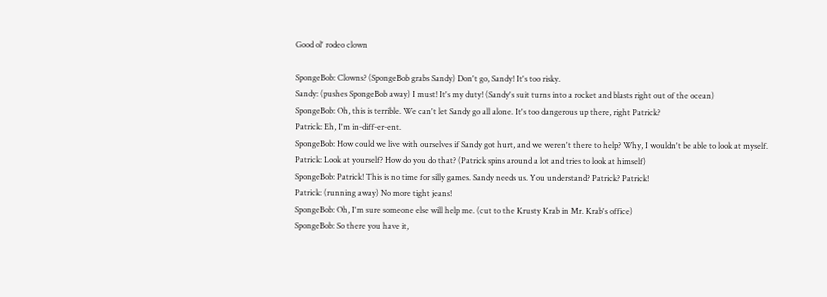Good ol' rodeo clown

SpongeBob: Clowns? (SpongeBob grabs Sandy) Don't go, Sandy! It's too risky.
Sandy: (pushes SpongeBob away) I must! It's my duty! (Sandy's suit turns into a rocket and blasts right out of the ocean)
SpongeBob: Oh, this is terrible. We can't let Sandy go all alone. It's too dangerous up there, right Patrick?
Patrick: Eh, I'm in-diff-er-ent.
SpongeBob: How could we live with ourselves if Sandy got hurt, and we weren't there to help? Why, I wouldn't be able to look at myself.
Patrick: Look at yourself? How do you do that? (Patrick spins around a lot and tries to look at himself)
SpongeBob: Patrick! This is no time for silly games. Sandy needs us. You understand? Patrick? Patrick!
Patrick: (running away) No more tight jeans!
SpongeBob: Oh, I'm sure someone else will help me. (cut to the Krusty Krab in Mr. Krab's office)
SpongeBob: So there you have it,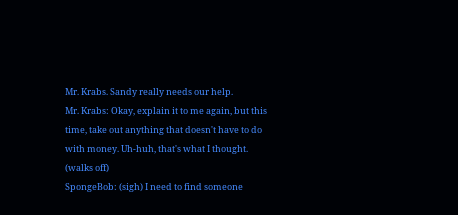Mr. Krabs. Sandy really needs our help.
Mr. Krabs: Okay, explain it to me again, but this time, take out anything that doesn't have to do with money. Uh-huh, that's what I thought. (walks off)
SpongeBob: (sigh) I need to find someone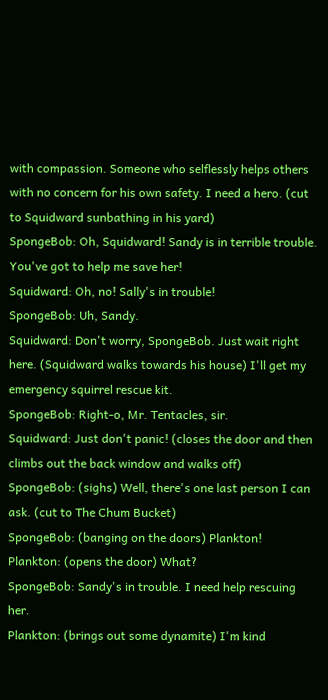with compassion. Someone who selflessly helps others with no concern for his own safety. I need a hero. (cut to Squidward sunbathing in his yard)
SpongeBob: Oh, Squidward! Sandy is in terrible trouble. You've got to help me save her!
Squidward: Oh, no! Sally's in trouble!
SpongeBob: Uh, Sandy.
Squidward: Don't worry, SpongeBob. Just wait right here. (Squidward walks towards his house) I'll get my emergency squirrel rescue kit.
SpongeBob: Right-o, Mr. Tentacles, sir.
Squidward: Just don't panic! (closes the door and then climbs out the back window and walks off)
SpongeBob: (sighs) Well, there's one last person I can ask. (cut to The Chum Bucket)
SpongeBob: (banging on the doors) Plankton!
Plankton: (opens the door) What?
SpongeBob: Sandy's in trouble. I need help rescuing her.
Plankton: (brings out some dynamite) I'm kind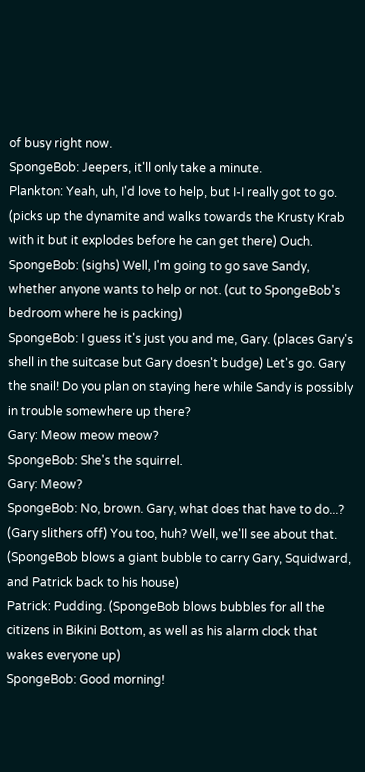of busy right now.
SpongeBob: Jeepers, it'll only take a minute.
Plankton: Yeah, uh, I'd love to help, but I-I really got to go. (picks up the dynamite and walks towards the Krusty Krab with it but it explodes before he can get there) Ouch.
SpongeBob: (sighs) Well, I'm going to go save Sandy, whether anyone wants to help or not. (cut to SpongeBob's bedroom where he is packing)
SpongeBob: I guess it's just you and me, Gary. (places Gary's shell in the suitcase but Gary doesn't budge) Let's go. Gary the snail! Do you plan on staying here while Sandy is possibly in trouble somewhere up there?
Gary: Meow meow meow?
SpongeBob: She's the squirrel.
Gary: Meow?
SpongeBob: No, brown. Gary, what does that have to do...? (Gary slithers off) You too, huh? Well, we'll see about that. (SpongeBob blows a giant bubble to carry Gary, Squidward, and Patrick back to his house)
Patrick: Pudding. (SpongeBob blows bubbles for all the citizens in Bikini Bottom, as well as his alarm clock that wakes everyone up)
SpongeBob: Good morning!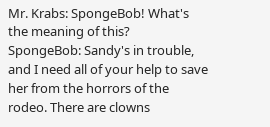Mr. Krabs: SpongeBob! What's the meaning of this?
SpongeBob: Sandy's in trouble, and I need all of your help to save her from the horrors of the rodeo. There are clowns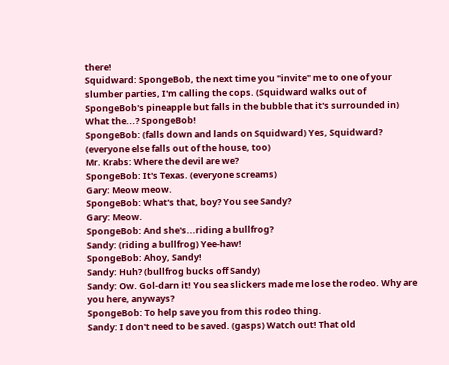there!
Squidward: SpongeBob, the next time you "invite" me to one of your slumber parties, I'm calling the cops. (Squidward walks out of SpongeBob's pineapple but falls in the bubble that it's surrounded in) What the...? SpongeBob!
SpongeBob: (falls down and lands on Squidward) Yes, Squidward? (everyone else falls out of the house, too)
Mr. Krabs: Where the devil are we?
SpongeBob: It's Texas. (everyone screams)
Gary: Meow meow.
SpongeBob: What's that, boy? You see Sandy?
Gary: Meow.
SpongeBob: And she's...riding a bullfrog?
Sandy: (riding a bullfrog) Yee-haw!
SpongeBob: Ahoy, Sandy!
Sandy: Huh? (bullfrog bucks off Sandy)
Sandy: Ow. Gol-darn it! You sea slickers made me lose the rodeo. Why are you here, anyways?
SpongeBob: To help save you from this rodeo thing.
Sandy: I don't need to be saved. (gasps) Watch out! That old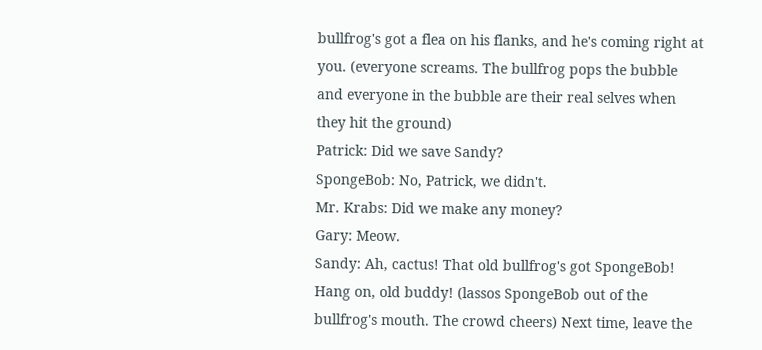bullfrog's got a flea on his flanks, and he's coming right at you. (everyone screams. The bullfrog pops the bubble and everyone in the bubble are their real selves when they hit the ground)
Patrick: Did we save Sandy?
SpongeBob: No, Patrick, we didn't.
Mr. Krabs: Did we make any money?
Gary: Meow.
Sandy: Ah, cactus! That old bullfrog's got SpongeBob! Hang on, old buddy! (lassos SpongeBob out of the bullfrog's mouth. The crowd cheers) Next time, leave the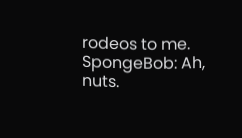rodeos to me.
SpongeBob: Ah, nuts.